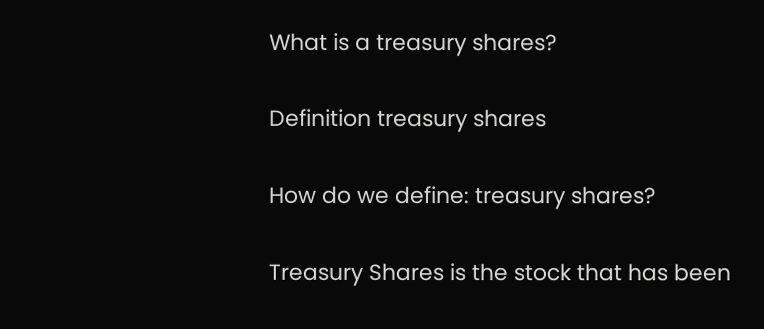What is a treasury shares?

Definition treasury shares

How do we define: treasury shares?

Treasury Shares is the stock that has been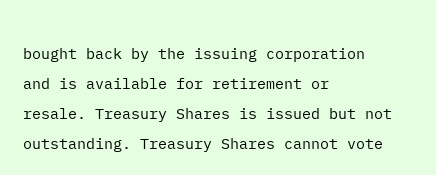bought back by the issuing corporation and is available for retirement or resale. Treasury Shares is issued but not outstanding. Treasury Shares cannot vote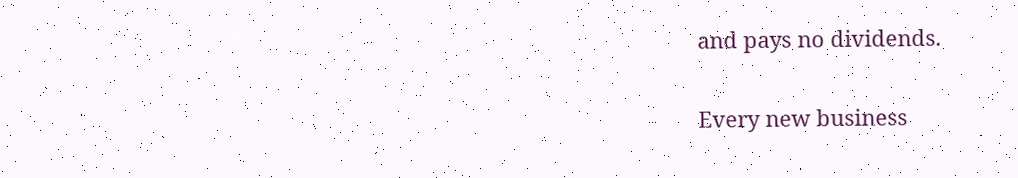and pays no dividends.

Every new business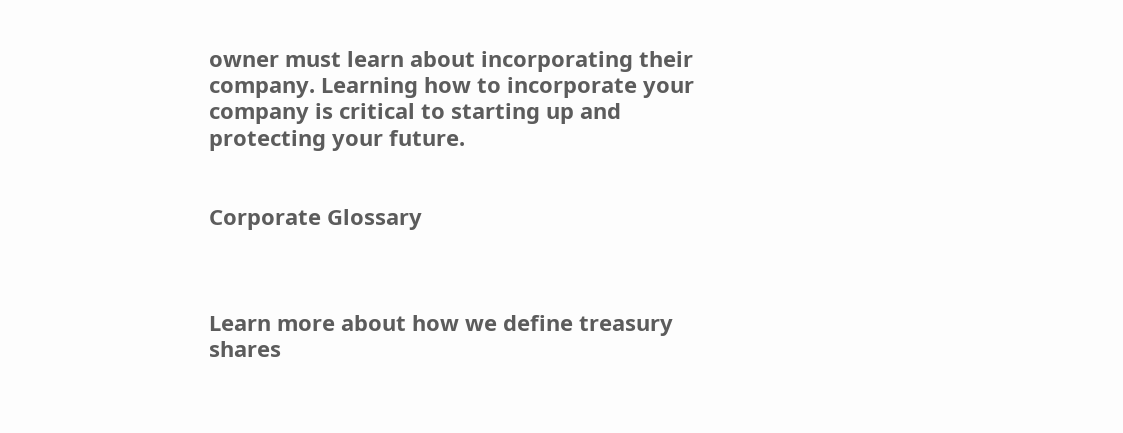owner must learn about incorporating their company. Learning how to incorporate your company is critical to starting up and protecting your future.


Corporate Glossary



Learn more about how we define treasury shares